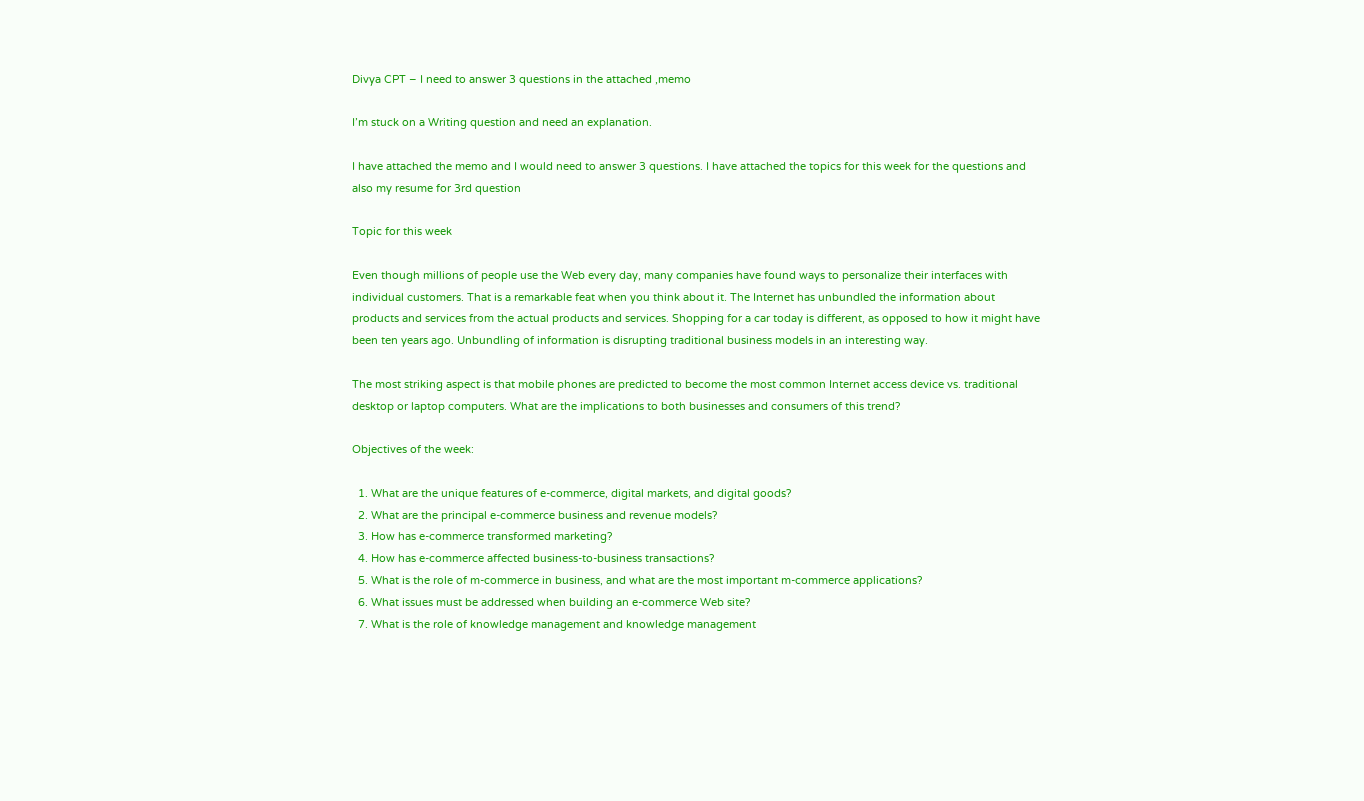Divya CPT – I need to answer 3 questions in the attached ,memo

I’m stuck on a Writing question and need an explanation.

I have attached the memo and I would need to answer 3 questions. I have attached the topics for this week for the questions and also my resume for 3rd question

Topic for this week

Even though millions of people use the Web every day, many companies have found ways to personalize their interfaces with individual customers. That is a remarkable feat when you think about it. The Internet has unbundled the information about products and services from the actual products and services. Shopping for a car today is different, as opposed to how it might have been ten years ago. Unbundling of information is disrupting traditional business models in an interesting way.

The most striking aspect is that mobile phones are predicted to become the most common Internet access device vs. traditional desktop or laptop computers. What are the implications to both businesses and consumers of this trend?

Objectives of the week:

  1. What are the unique features of e-commerce, digital markets, and digital goods?
  2. What are the principal e-commerce business and revenue models?
  3. How has e-commerce transformed marketing?
  4. How has e-commerce affected business-to-business transactions?
  5. What is the role of m-commerce in business, and what are the most important m-commerce applications?
  6. What issues must be addressed when building an e-commerce Web site?
  7. What is the role of knowledge management and knowledge management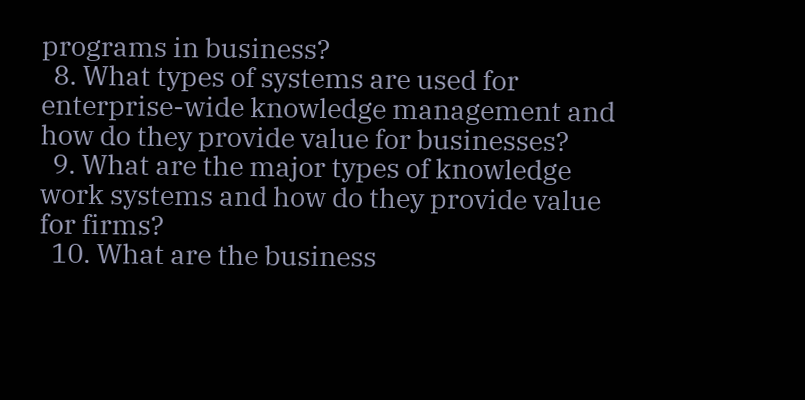programs in business?
  8. What types of systems are used for enterprise-wide knowledge management and how do they provide value for businesses?
  9. What are the major types of knowledge work systems and how do they provide value for firms?
  10. What are the business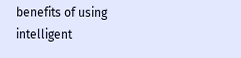benefits of using intelligent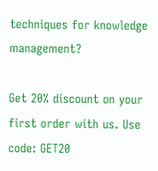techniques for knowledge management?

Get 20% discount on your first order with us. Use code: GET20